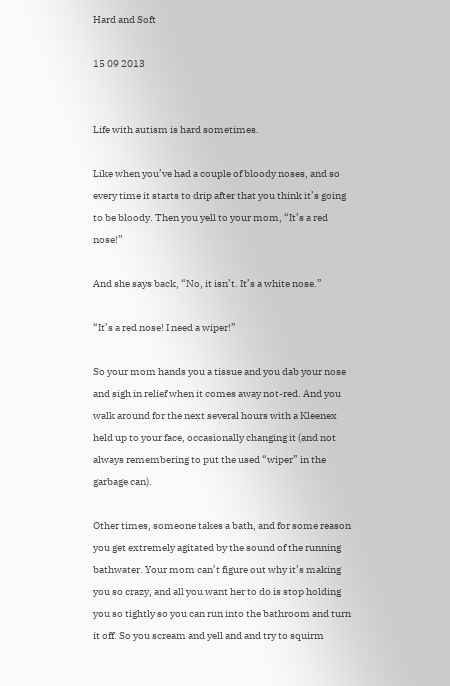Hard and Soft

15 09 2013


Life with autism is hard sometimes.

Like when you’ve had a couple of bloody noses, and so every time it starts to drip after that you think it’s going to be bloody. Then you yell to your mom, “It’s a red nose!”

And she says back, “No, it isn’t. It’s a white nose.”

“It’s a red nose! I need a wiper!”

So your mom hands you a tissue and you dab your nose and sigh in relief when it comes away not-red. And you walk around for the next several hours with a Kleenex held up to your face, occasionally changing it (and not always remembering to put the used “wiper” in the garbage can).

Other times, someone takes a bath, and for some reason you get extremely agitated by the sound of the running bathwater. Your mom can’t figure out why it’s making you so crazy, and all you want her to do is stop holding you so tightly so you can run into the bathroom and turn it off. So you scream and yell and and try to squirm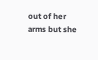out of her arms but she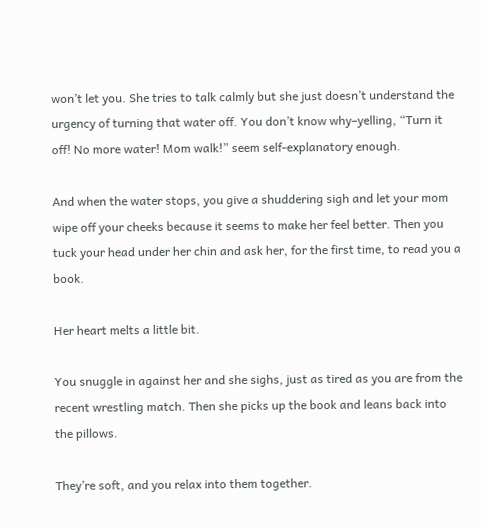won’t let you. She tries to talk calmly but she just doesn’t understand the urgency of turning that water off. You don’t know why–yelling, “Turn it off! No more water! Mom walk!” seem self-explanatory enough.

And when the water stops, you give a shuddering sigh and let your mom wipe off your cheeks because it seems to make her feel better. Then you tuck your head under her chin and ask her, for the first time, to read you a book.

Her heart melts a little bit.

You snuggle in against her and she sighs, just as tired as you are from the recent wrestling match. Then she picks up the book and leans back into the pillows.

They’re soft, and you relax into them together.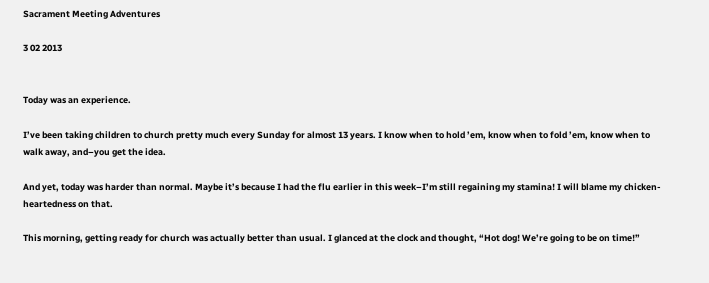Sacrament Meeting Adventures

3 02 2013


Today was an experience.

I’ve been taking children to church pretty much every Sunday for almost 13 years. I know when to hold ’em, know when to fold ’em, know when to walk away, and–you get the idea.

And yet, today was harder than normal. Maybe it’s because I had the flu earlier in this week–I’m still regaining my stamina! I will blame my chicken-heartedness on that.

This morning, getting ready for church was actually better than usual. I glanced at the clock and thought, “Hot dog! We’re going to be on time!”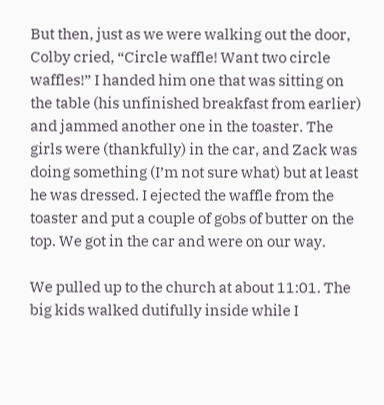But then, just as we were walking out the door, Colby cried, “Circle waffle! Want two circle waffles!” I handed him one that was sitting on the table (his unfinished breakfast from earlier) and jammed another one in the toaster. The girls were (thankfully) in the car, and Zack was doing something (I’m not sure what) but at least he was dressed. I ejected the waffle from the toaster and put a couple of gobs of butter on the top. We got in the car and were on our way.

We pulled up to the church at about 11:01. The big kids walked dutifully inside while I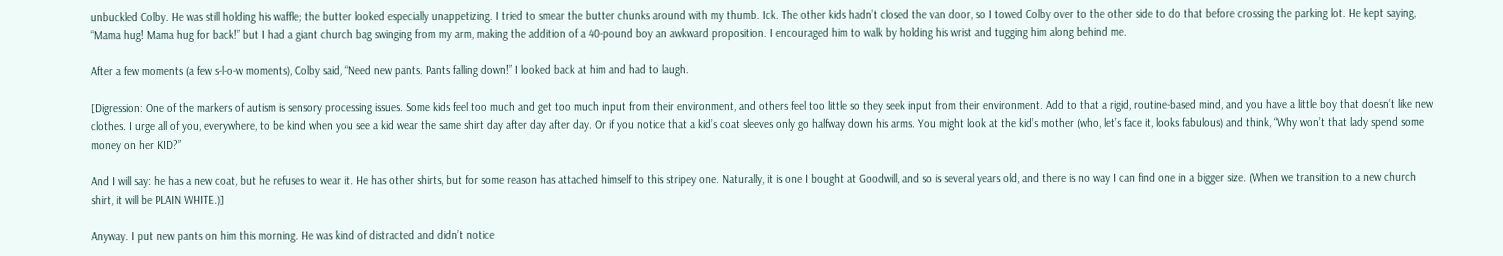unbuckled Colby. He was still holding his waffle; the butter looked especially unappetizing. I tried to smear the butter chunks around with my thumb. Ick. The other kids hadn’t closed the van door, so I towed Colby over to the other side to do that before crossing the parking lot. He kept saying, “Mama hug! Mama hug for back!” but I had a giant church bag swinging from my arm, making the addition of a 40-pound boy an awkward proposition. I encouraged him to walk by holding his wrist and tugging him along behind me.

After a few moments (a few s-l-o-w moments), Colby said, “Need new pants. Pants falling down!” I looked back at him and had to laugh.

[Digression: One of the markers of autism is sensory processing issues. Some kids feel too much and get too much input from their environment, and others feel too little so they seek input from their environment. Add to that a rigid, routine-based mind, and you have a little boy that doesn’t like new clothes. I urge all of you, everywhere, to be kind when you see a kid wear the same shirt day after day after day. Or if you notice that a kid’s coat sleeves only go halfway down his arms. You might look at the kid’s mother (who, let’s face it, looks fabulous) and think, “Why won’t that lady spend some money on her KID?”

And I will say: he has a new coat, but he refuses to wear it. He has other shirts, but for some reason has attached himself to this stripey one. Naturally, it is one I bought at Goodwill, and so is several years old, and there is no way I can find one in a bigger size. (When we transition to a new church shirt, it will be PLAIN WHITE.)]

Anyway. I put new pants on him this morning. He was kind of distracted and didn’t notice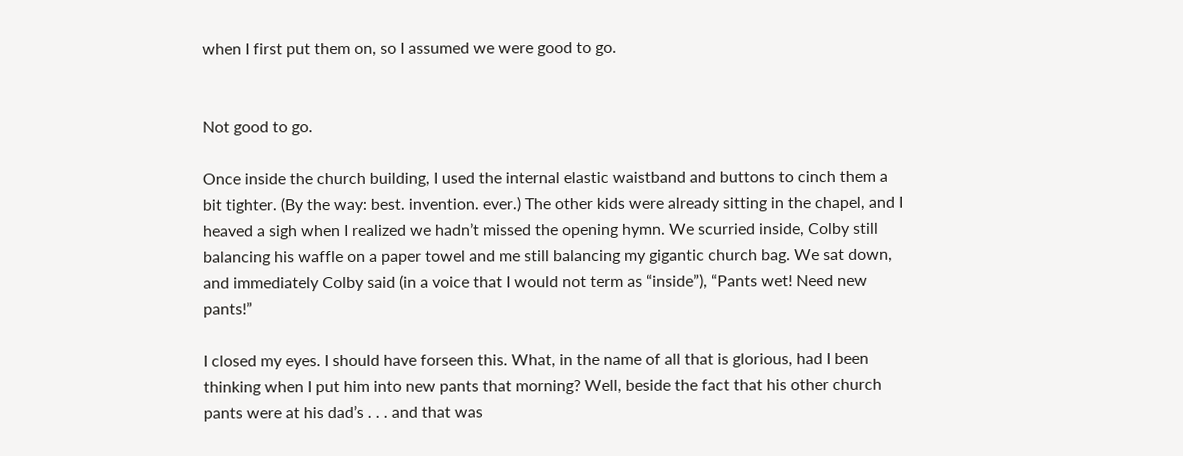when I first put them on, so I assumed we were good to go.


Not good to go.

Once inside the church building, I used the internal elastic waistband and buttons to cinch them a bit tighter. (By the way: best. invention. ever.) The other kids were already sitting in the chapel, and I heaved a sigh when I realized we hadn’t missed the opening hymn. We scurried inside, Colby still balancing his waffle on a paper towel and me still balancing my gigantic church bag. We sat down, and immediately Colby said (in a voice that I would not term as “inside”), “Pants wet! Need new pants!”

I closed my eyes. I should have forseen this. What, in the name of all that is glorious, had I been thinking when I put him into new pants that morning? Well, beside the fact that his other church pants were at his dad’s . . . and that was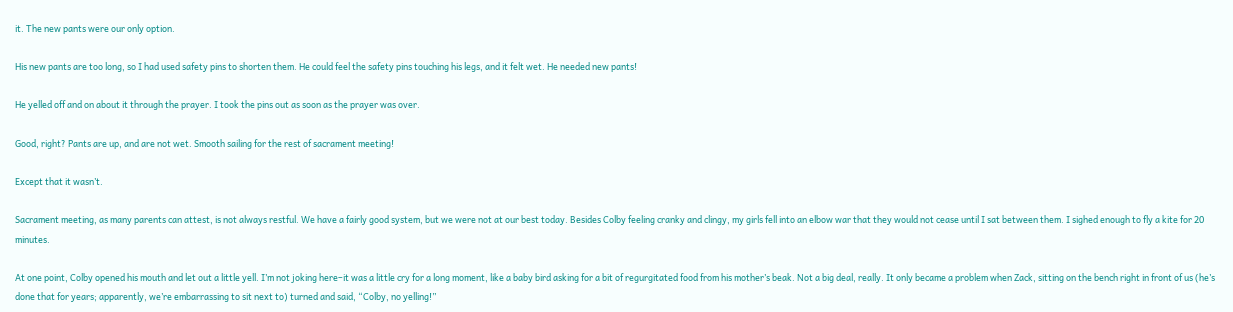it. The new pants were our only option.

His new pants are too long, so I had used safety pins to shorten them. He could feel the safety pins touching his legs, and it felt wet. He needed new pants!

He yelled off and on about it through the prayer. I took the pins out as soon as the prayer was over.

Good, right? Pants are up, and are not wet. Smooth sailing for the rest of sacrament meeting!

Except that it wasn’t.

Sacrament meeting, as many parents can attest, is not always restful. We have a fairly good system, but we were not at our best today. Besides Colby feeling cranky and clingy, my girls fell into an elbow war that they would not cease until I sat between them. I sighed enough to fly a kite for 20 minutes.

At one point, Colby opened his mouth and let out a little yell. I’m not joking here–it was a little cry for a long moment, like a baby bird asking for a bit of regurgitated food from his mother’s beak. Not a big deal, really. It only became a problem when Zack, sitting on the bench right in front of us (he’s done that for years; apparently, we’re embarrassing to sit next to) turned and said, “Colby, no yelling!”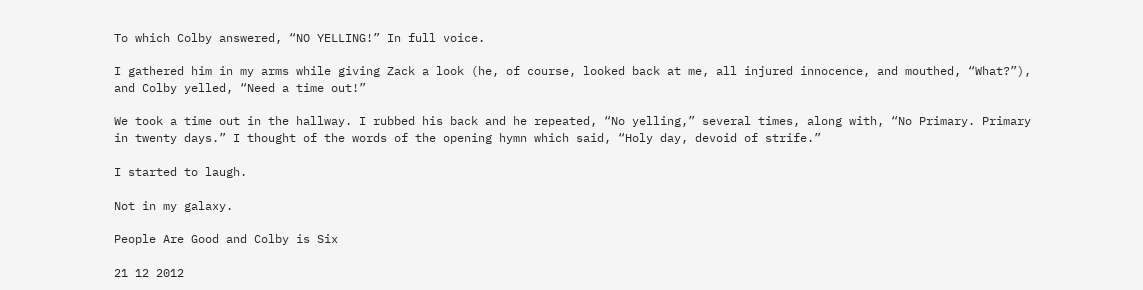To which Colby answered, “NO YELLING!” In full voice.

I gathered him in my arms while giving Zack a look (he, of course, looked back at me, all injured innocence, and mouthed, “What?”), and Colby yelled, “Need a time out!”

We took a time out in the hallway. I rubbed his back and he repeated, “No yelling,” several times, along with, “No Primary. Primary in twenty days.” I thought of the words of the opening hymn which said, “Holy day, devoid of strife.”

I started to laugh.

Not in my galaxy.

People Are Good and Colby is Six

21 12 2012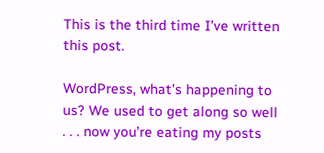This is the third time I’ve written this post.

WordPress, what’s happening to us? We used to get along so well . . . now you’re eating my posts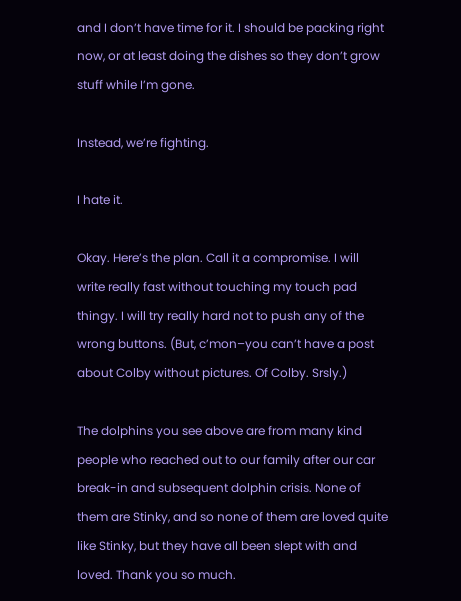and I don’t have time for it. I should be packing right now, or at least doing the dishes so they don’t grow stuff while I’m gone.

Instead, we’re fighting.

I hate it.

Okay. Here’s the plan. Call it a compromise. I will write really fast without touching my touch pad thingy. I will try really hard not to push any of the wrong buttons. (But, c’mon–you can’t have a post about Colby without pictures. Of Colby. Srsly.)

The dolphins you see above are from many kind people who reached out to our family after our car break-in and subsequent dolphin crisis. None of them are Stinky, and so none of them are loved quite like Stinky, but they have all been slept with and loved. Thank you so much.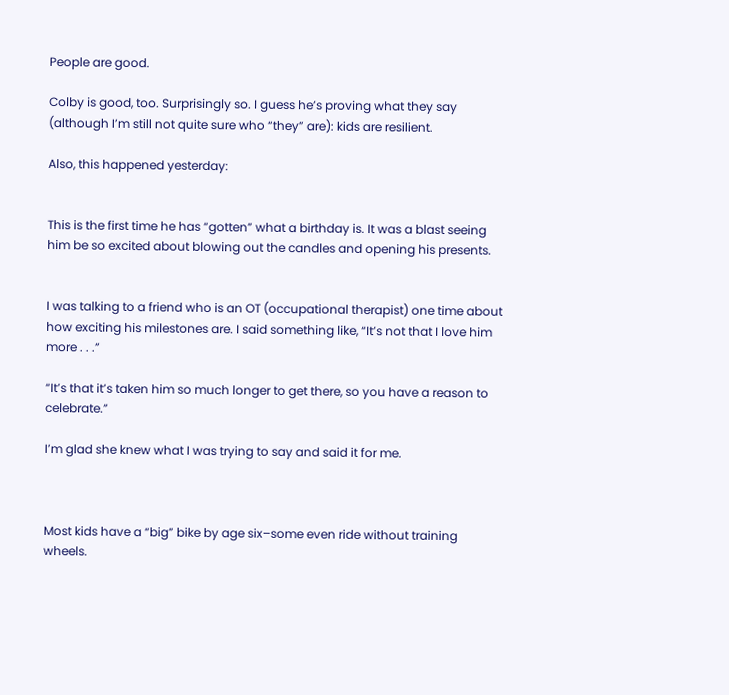People are good.

Colby is good, too. Surprisingly so. I guess he’s proving what they say (although I’m still not quite sure who “they” are): kids are resilient.

Also, this happened yesterday:


This is the first time he has “gotten” what a birthday is. It was a blast seeing him be so excited about blowing out the candles and opening his presents.


I was talking to a friend who is an OT (occupational therapist) one time about how exciting his milestones are. I said something like, “It’s not that I love him more . . .”

“It’s that it’s taken him so much longer to get there, so you have a reason to celebrate.”

I’m glad she knew what I was trying to say and said it for me.



Most kids have a “big” bike by age six–some even ride without training wheels.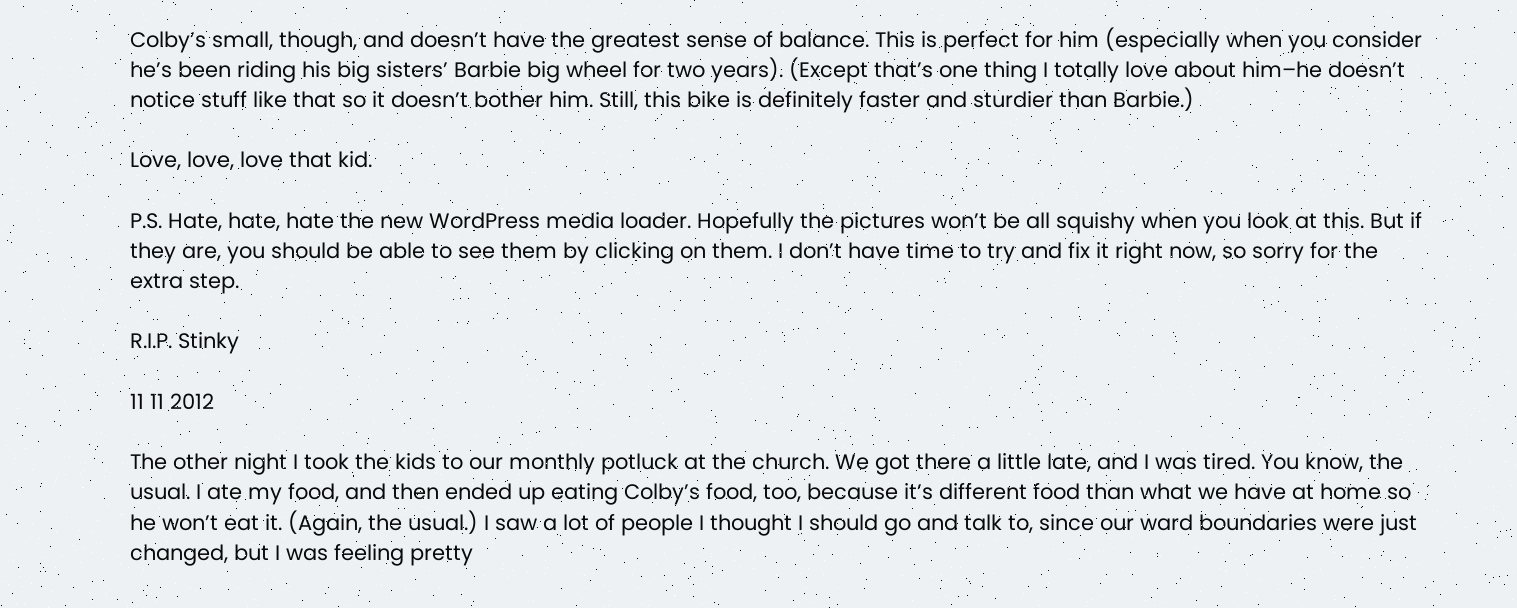Colby’s small, though, and doesn’t have the greatest sense of balance. This is perfect for him (especially when you consider he’s been riding his big sisters’ Barbie big wheel for two years). (Except that’s one thing I totally love about him–he doesn’t notice stuff like that so it doesn’t bother him. Still, this bike is definitely faster and sturdier than Barbie.)

Love, love, love that kid.

P.S. Hate, hate, hate the new WordPress media loader. Hopefully the pictures won’t be all squishy when you look at this. But if they are, you should be able to see them by clicking on them. I don’t have time to try and fix it right now, so sorry for the extra step.

R.I.P. Stinky

11 11 2012

The other night I took the kids to our monthly potluck at the church. We got there a little late, and I was tired. You know, the usual. I ate my food, and then ended up eating Colby’s food, too, because it’s different food than what we have at home so he won’t eat it. (Again, the usual.) I saw a lot of people I thought I should go and talk to, since our ward boundaries were just changed, but I was feeling pretty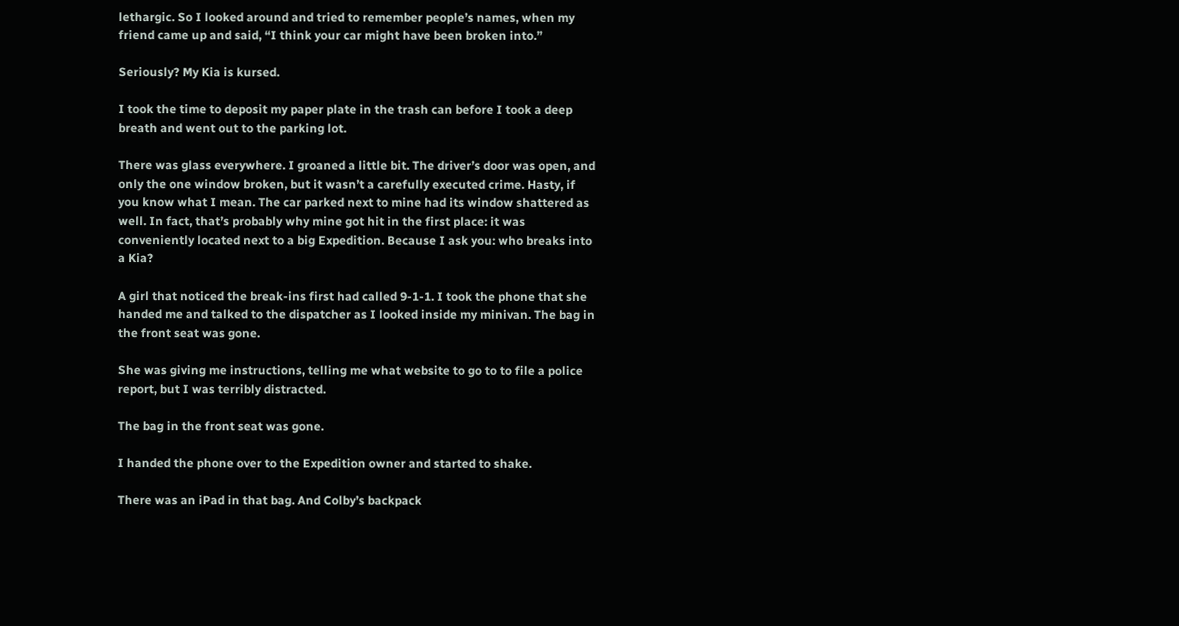lethargic. So I looked around and tried to remember people’s names, when my friend came up and said, “I think your car might have been broken into.”

Seriously? My Kia is kursed.

I took the time to deposit my paper plate in the trash can before I took a deep breath and went out to the parking lot.

There was glass everywhere. I groaned a little bit. The driver’s door was open, and only the one window broken, but it wasn’t a carefully executed crime. Hasty, if you know what I mean. The car parked next to mine had its window shattered as well. In fact, that’s probably why mine got hit in the first place: it was conveniently located next to a big Expedition. Because I ask you: who breaks into a Kia?

A girl that noticed the break-ins first had called 9-1-1. I took the phone that she handed me and talked to the dispatcher as I looked inside my minivan. The bag in the front seat was gone.

She was giving me instructions, telling me what website to go to to file a police report, but I was terribly distracted.

The bag in the front seat was gone.

I handed the phone over to the Expedition owner and started to shake.

There was an iPad in that bag. And Colby’s backpack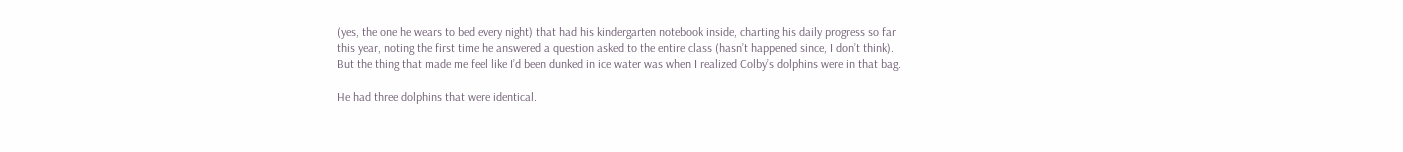(yes, the one he wears to bed every night) that had his kindergarten notebook inside, charting his daily progress so far this year, noting the first time he answered a question asked to the entire class (hasn’t happened since, I don’t think). But the thing that made me feel like I’d been dunked in ice water was when I realized Colby’s dolphins were in that bag.

He had three dolphins that were identical.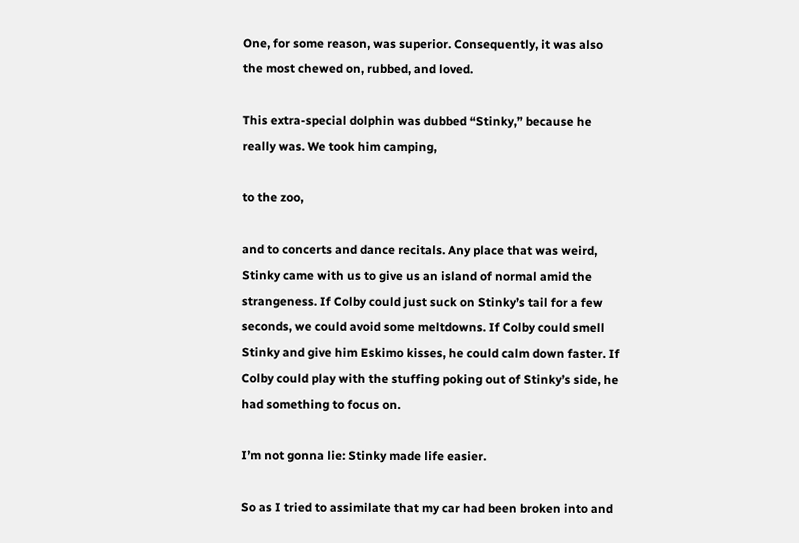One, for some reason, was superior. Consequently, it was also the most chewed on, rubbed, and loved.

This extra-special dolphin was dubbed “Stinky,” because he really was. We took him camping,

to the zoo,

and to concerts and dance recitals. Any place that was weird, Stinky came with us to give us an island of normal amid the strangeness. If Colby could just suck on Stinky’s tail for a few seconds, we could avoid some meltdowns. If Colby could smell Stinky and give him Eskimo kisses, he could calm down faster. If Colby could play with the stuffing poking out of Stinky’s side, he had something to focus on.

I’m not gonna lie: Stinky made life easier.

So as I tried to assimilate that my car had been broken into and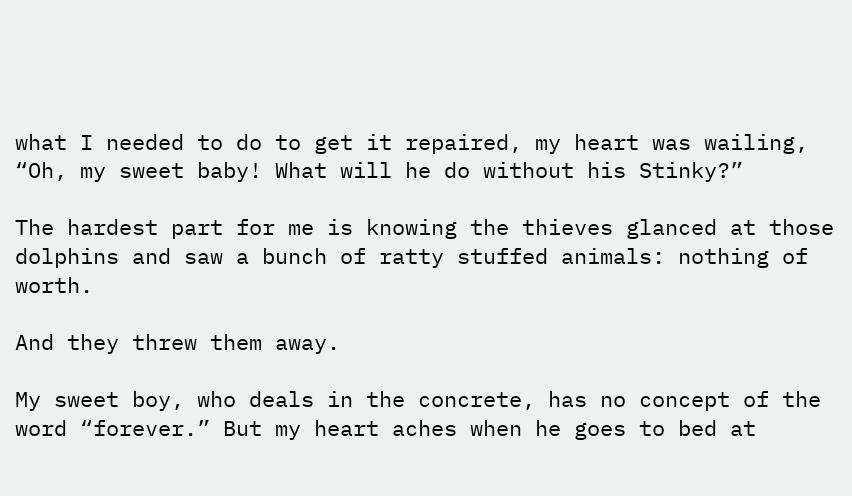what I needed to do to get it repaired, my heart was wailing, “Oh, my sweet baby! What will he do without his Stinky?”

The hardest part for me is knowing the thieves glanced at those dolphins and saw a bunch of ratty stuffed animals: nothing of worth.

And they threw them away.

My sweet boy, who deals in the concrete, has no concept of the word “forever.” But my heart aches when he goes to bed at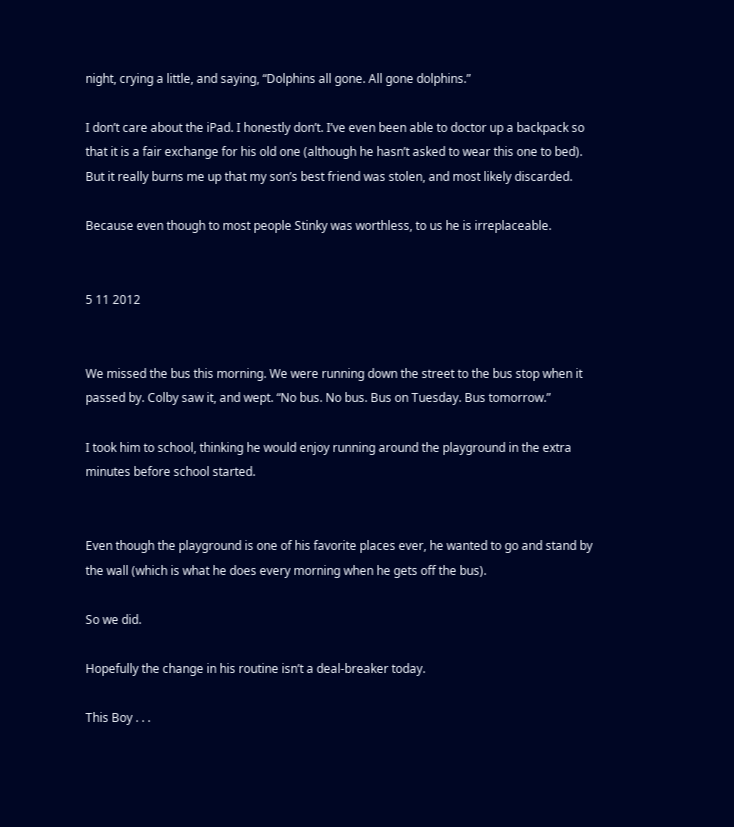night, crying a little, and saying, “Dolphins all gone. All gone dolphins.”

I don’t care about the iPad. I honestly don’t. I’ve even been able to doctor up a backpack so that it is a fair exchange for his old one (although he hasn’t asked to wear this one to bed). But it really burns me up that my son’s best friend was stolen, and most likely discarded.

Because even though to most people Stinky was worthless, to us he is irreplaceable.


5 11 2012


We missed the bus this morning. We were running down the street to the bus stop when it passed by. Colby saw it, and wept. “No bus. No bus. Bus on Tuesday. Bus tomorrow.”

I took him to school, thinking he would enjoy running around the playground in the extra minutes before school started.


Even though the playground is one of his favorite places ever, he wanted to go and stand by the wall (which is what he does every morning when he gets off the bus).

So we did.

Hopefully the change in his routine isn’t a deal-breaker today.

This Boy . . .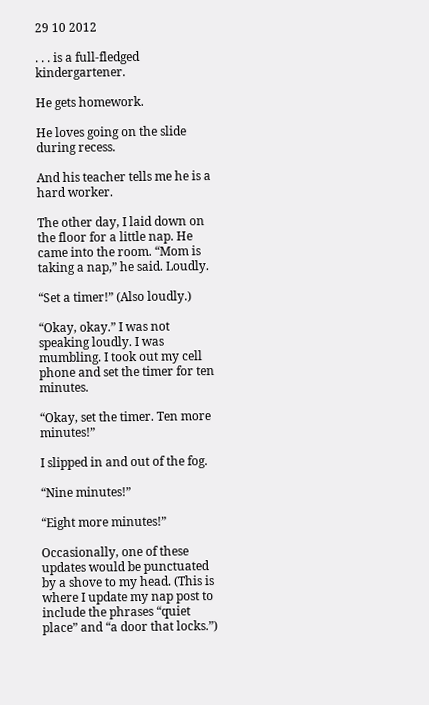29 10 2012

. . . is a full-fledged kindergartener.

He gets homework.

He loves going on the slide during recess.

And his teacher tells me he is a hard worker.

The other day, I laid down on the floor for a little nap. He came into the room. “Mom is taking a nap,” he said. Loudly.

“Set a timer!” (Also loudly.)

“Okay, okay.” I was not speaking loudly. I was mumbling. I took out my cell phone and set the timer for ten minutes.

“Okay, set the timer. Ten more minutes!”

I slipped in and out of the fog.

“Nine minutes!”

“Eight more minutes!”

Occasionally, one of these updates would be punctuated by a shove to my head. (This is where I update my nap post to include the phrases “quiet place” and “a door that locks.”)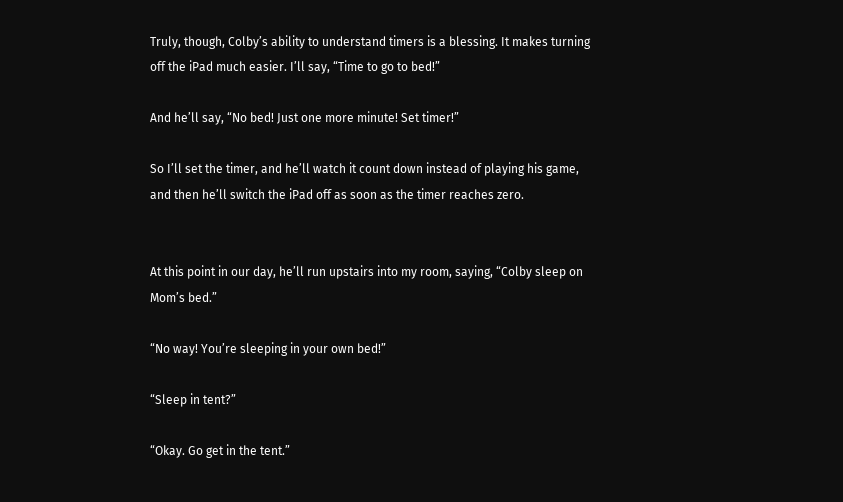Truly, though, Colby’s ability to understand timers is a blessing. It makes turning off the iPad much easier. I’ll say, “Time to go to bed!”

And he’ll say, “No bed! Just one more minute! Set timer!”

So I’ll set the timer, and he’ll watch it count down instead of playing his game, and then he’ll switch the iPad off as soon as the timer reaches zero.


At this point in our day, he’ll run upstairs into my room, saying, “Colby sleep on Mom’s bed.”

“No way! You’re sleeping in your own bed!”

“Sleep in tent?”

“Okay. Go get in the tent.”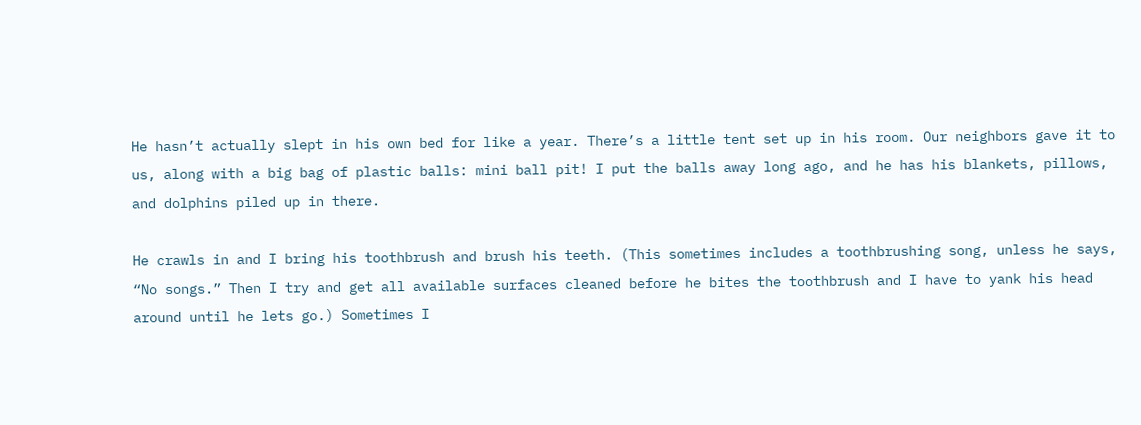He hasn’t actually slept in his own bed for like a year. There’s a little tent set up in his room. Our neighbors gave it to us, along with a big bag of plastic balls: mini ball pit! I put the balls away long ago, and he has his blankets, pillows, and dolphins piled up in there.

He crawls in and I bring his toothbrush and brush his teeth. (This sometimes includes a toothbrushing song, unless he says, “No songs.” Then I try and get all available surfaces cleaned before he bites the toothbrush and I have to yank his head around until he lets go.) Sometimes I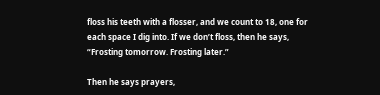floss his teeth with a flosser, and we count to 18, one for each space I dig into. If we don’t floss, then he says, “Frosting tomorrow. Frosting later.”

Then he says prayers,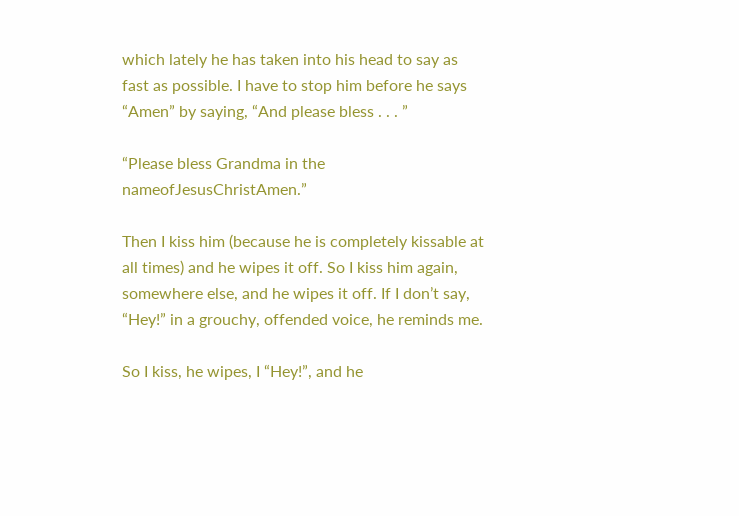which lately he has taken into his head to say as fast as possible. I have to stop him before he says “Amen” by saying, “And please bless . . . ”

“Please bless Grandma in the nameofJesusChristAmen.”

Then I kiss him (because he is completely kissable at all times) and he wipes it off. So I kiss him again, somewhere else, and he wipes it off. If I don’t say, “Hey!” in a grouchy, offended voice, he reminds me.

So I kiss, he wipes, I “Hey!”, and he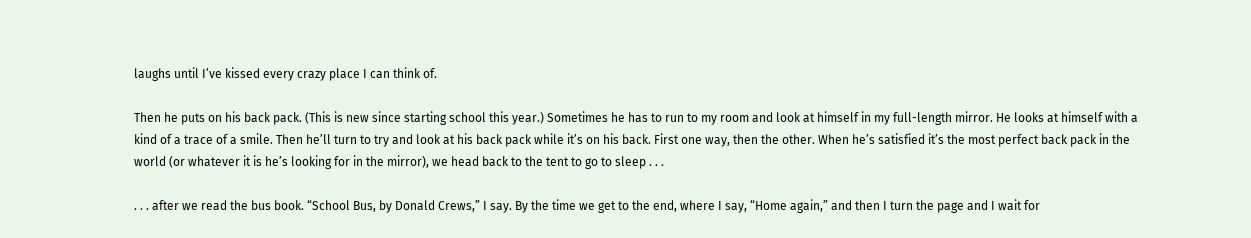laughs until I’ve kissed every crazy place I can think of.

Then he puts on his back pack. (This is new since starting school this year.) Sometimes he has to run to my room and look at himself in my full-length mirror. He looks at himself with a kind of a trace of a smile. Then he’ll turn to try and look at his back pack while it’s on his back. First one way, then the other. When he’s satisfied it’s the most perfect back pack in the world (or whatever it is he’s looking for in the mirror), we head back to the tent to go to sleep . . .

. . . after we read the bus book. “School Bus, by Donald Crews,” I say. By the time we get to the end, where I say, “Home again,” and then I turn the page and I wait for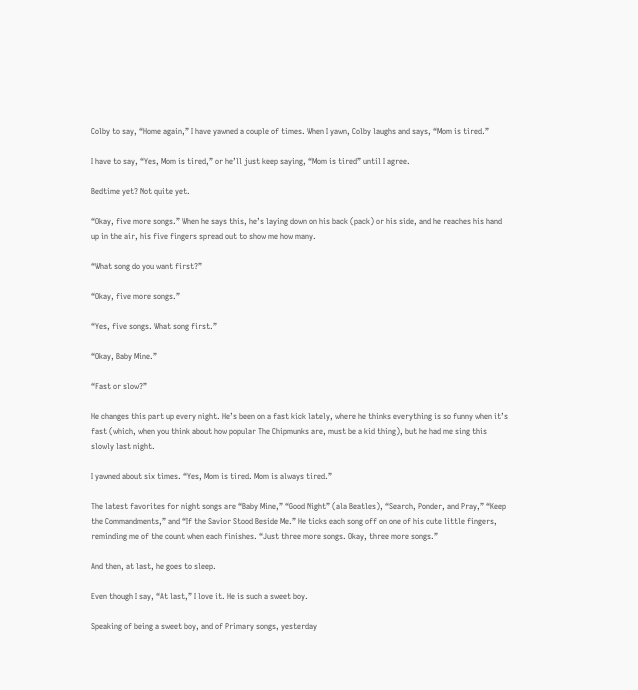Colby to say, “Home again,” I have yawned a couple of times. When I yawn, Colby laughs and says, “Mom is tired.”

I have to say, “Yes, Mom is tired,” or he’ll just keep saying, “Mom is tired” until I agree.

Bedtime yet? Not quite yet.

“Okay, five more songs.” When he says this, he’s laying down on his back (pack) or his side, and he reaches his hand up in the air, his five fingers spread out to show me how many.

“What song do you want first?”

“Okay, five more songs.”

“Yes, five songs. What song first.”

“Okay, Baby Mine.”

“Fast or slow?”

He changes this part up every night. He’s been on a fast kick lately, where he thinks everything is so funny when it’s fast (which, when you think about how popular The Chipmunks are, must be a kid thing), but he had me sing this slowly last night.

I yawned about six times. “Yes, Mom is tired. Mom is always tired.”

The latest favorites for night songs are “Baby Mine,” “Good Night” (ala Beatles), “Search, Ponder, and Pray,” “Keep the Commandments,” and “If the Savior Stood Beside Me.” He ticks each song off on one of his cute little fingers, reminding me of the count when each finishes. “Just three more songs. Okay, three more songs.”

And then, at last, he goes to sleep.

Even though I say, “At last,” I love it. He is such a sweet boy.

Speaking of being a sweet boy, and of Primary songs, yesterday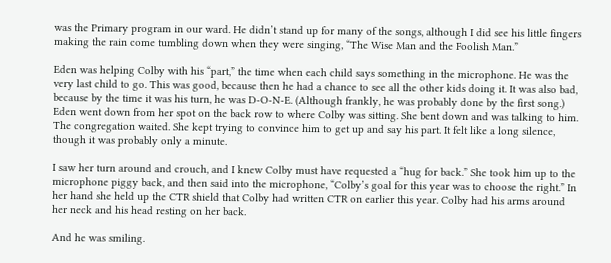was the Primary program in our ward. He didn’t stand up for many of the songs, although I did see his little fingers making the rain come tumbling down when they were singing, “The Wise Man and the Foolish Man.”

Eden was helping Colby with his “part,” the time when each child says something in the microphone. He was the very last child to go. This was good, because then he had a chance to see all the other kids doing it. It was also bad, because by the time it was his turn, he was D-O-N-E. (Although frankly, he was probably done by the first song.) Eden went down from her spot on the back row to where Colby was sitting. She bent down and was talking to him. The congregation waited. She kept trying to convince him to get up and say his part. It felt like a long silence, though it was probably only a minute.

I saw her turn around and crouch, and I knew Colby must have requested a “hug for back.” She took him up to the microphone piggy back, and then said into the microphone, “Colby’s goal for this year was to choose the right.” In her hand she held up the CTR shield that Colby had written CTR on earlier this year. Colby had his arms around her neck and his head resting on her back.

And he was smiling.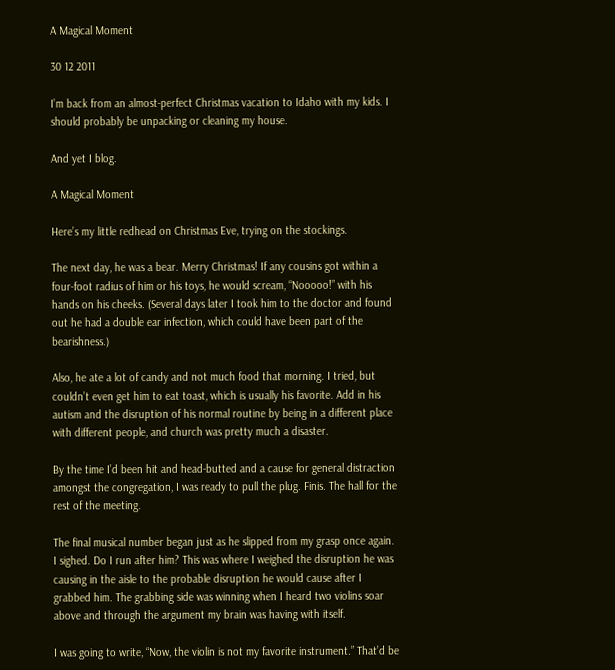A Magical Moment

30 12 2011

I’m back from an almost-perfect Christmas vacation to Idaho with my kids. I should probably be unpacking or cleaning my house.

And yet I blog.

A Magical Moment

Here’s my little redhead on Christmas Eve, trying on the stockings.

The next day, he was a bear. Merry Christmas! If any cousins got within a four-foot radius of him or his toys, he would scream, “Nooooo!” with his hands on his cheeks. (Several days later I took him to the doctor and found out he had a double ear infection, which could have been part of the bearishness.)

Also, he ate a lot of candy and not much food that morning. I tried, but couldn’t even get him to eat toast, which is usually his favorite. Add in his autism and the disruption of his normal routine by being in a different place with different people, and church was pretty much a disaster.

By the time I’d been hit and head-butted and a cause for general distraction amongst the congregation, I was ready to pull the plug. Finis. The hall for the rest of the meeting.

The final musical number began just as he slipped from my grasp once again. I sighed. Do I run after him? This was where I weighed the disruption he was causing in the aisle to the probable disruption he would cause after I grabbed him. The grabbing side was winning when I heard two violins soar above and through the argument my brain was having with itself.

I was going to write, “Now, the violin is not my favorite instrument.” That’d be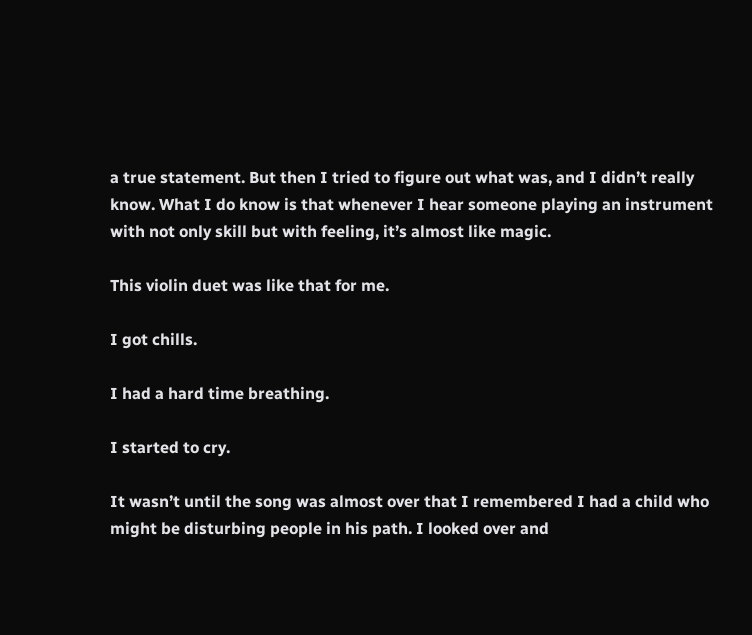a true statement. But then I tried to figure out what was, and I didn’t really know. What I do know is that whenever I hear someone playing an instrument with not only skill but with feeling, it’s almost like magic.

This violin duet was like that for me.

I got chills.

I had a hard time breathing.

I started to cry.

It wasn’t until the song was almost over that I remembered I had a child who might be disturbing people in his path. I looked over and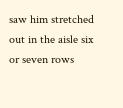saw him stretched out in the aisle six or seven rows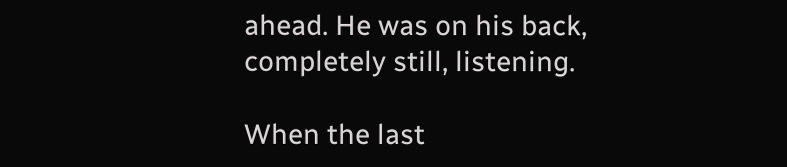ahead. He was on his back, completely still, listening.

When the last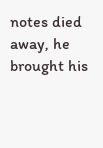notes died away, he brought his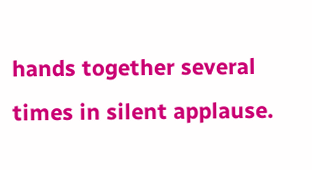hands together several times in silent applause.